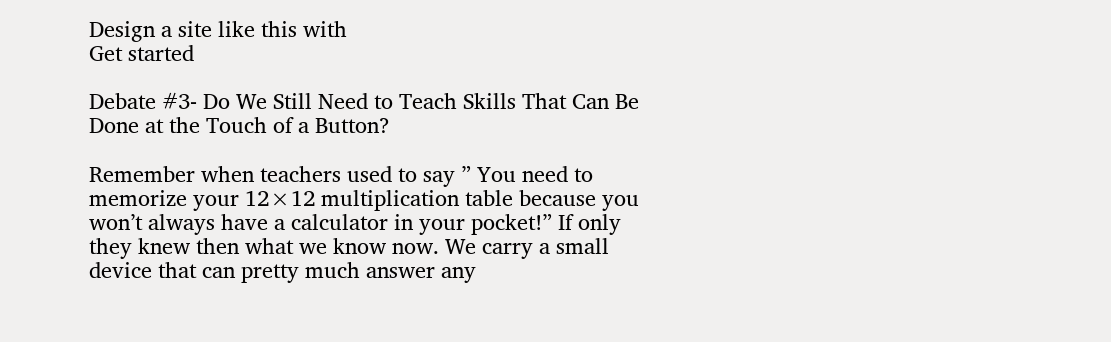Design a site like this with
Get started

Debate #3- Do We Still Need to Teach Skills That Can Be Done at the Touch of a Button?

Remember when teachers used to say ” You need to memorize your 12×12 multiplication table because you won’t always have a calculator in your pocket!” If only they knew then what we know now. We carry a small device that can pretty much answer any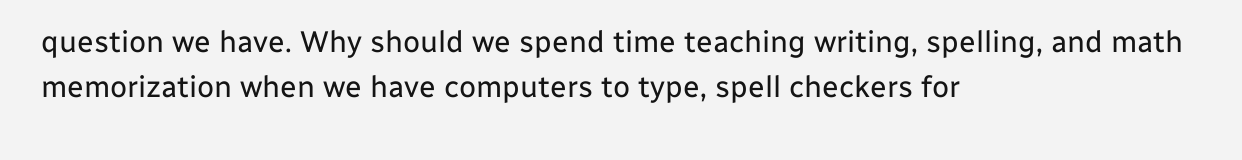question we have. Why should we spend time teaching writing, spelling, and math memorization when we have computers to type, spell checkers for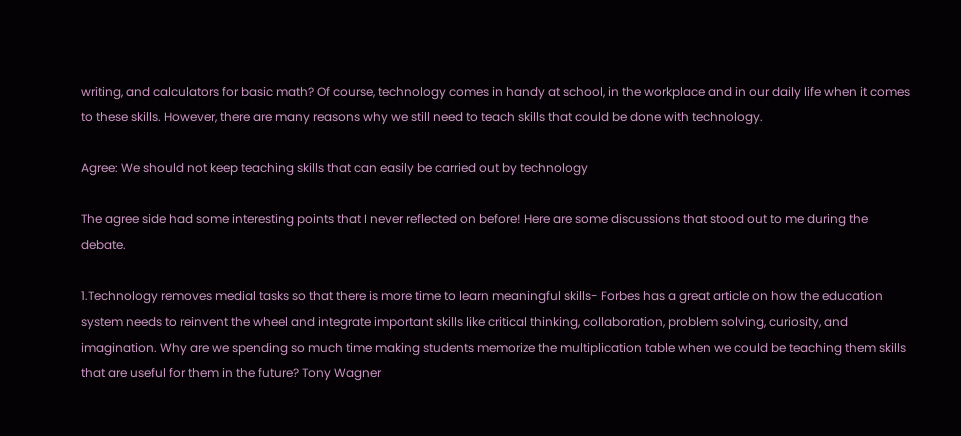writing, and calculators for basic math? Of course, technology comes in handy at school, in the workplace and in our daily life when it comes to these skills. However, there are many reasons why we still need to teach skills that could be done with technology.

Agree: We should not keep teaching skills that can easily be carried out by technology

The agree side had some interesting points that I never reflected on before! Here are some discussions that stood out to me during the debate.

1.Technology removes medial tasks so that there is more time to learn meaningful skills- Forbes has a great article on how the education system needs to reinvent the wheel and integrate important skills like critical thinking, collaboration, problem solving, curiosity, and imagination. Why are we spending so much time making students memorize the multiplication table when we could be teaching them skills that are useful for them in the future? Tony Wagner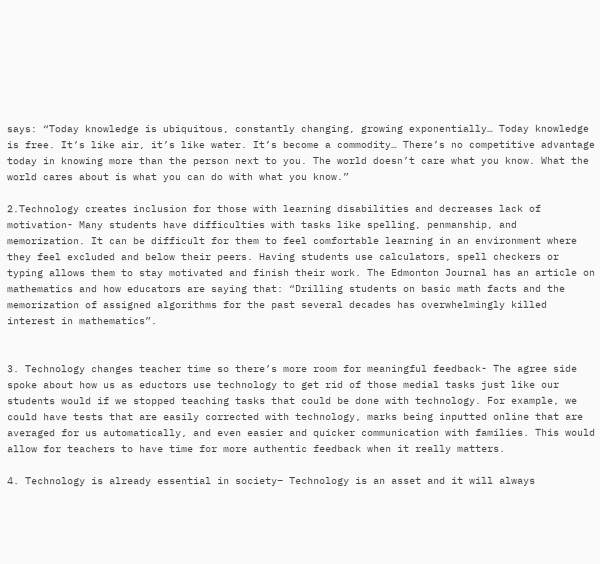says: “Today knowledge is ubiquitous, constantly changing, growing exponentially… Today knowledge is free. It’s like air, it’s like water. It’s become a commodity… There’s no competitive advantage today in knowing more than the person next to you. The world doesn’t care what you know. What the world cares about is what you can do with what you know.”

2.Technology creates inclusion for those with learning disabilities and decreases lack of motivation- Many students have difficulties with tasks like spelling, penmanship, and memorization. It can be difficult for them to feel comfortable learning in an environment where they feel excluded and below their peers. Having students use calculators, spell checkers or typing allows them to stay motivated and finish their work. The Edmonton Journal has an article on mathematics and how educators are saying that: “Drilling students on basic math facts and the memorization of assigned algorithms for the past several decades has overwhelmingly killed interest in mathematics”.


3. Technology changes teacher time so there’s more room for meaningful feedback- The agree side spoke about how us as eductors use technology to get rid of those medial tasks just like our students would if we stopped teaching tasks that could be done with technology. For example, we could have tests that are easily corrected with technology, marks being inputted online that are averaged for us automatically, and even easier and quicker communication with families. This would allow for teachers to have time for more authentic feedback when it really matters.

4. Technology is already essential in society– Technology is an asset and it will always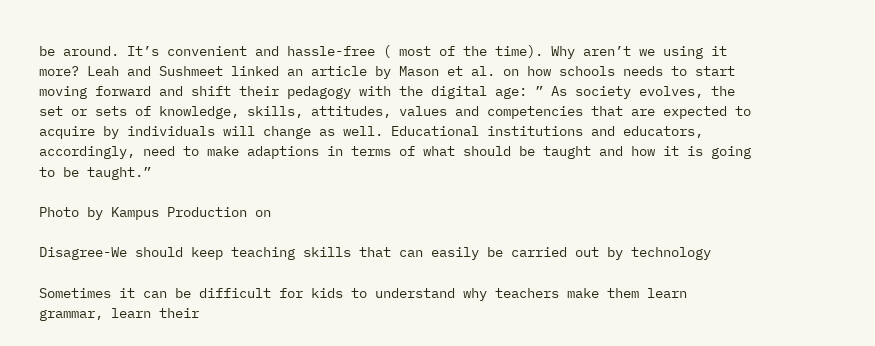be around. It’s convenient and hassle-free ( most of the time). Why aren’t we using it more? Leah and Sushmeet linked an article by Mason et al. on how schools needs to start moving forward and shift their pedagogy with the digital age: ” As society evolves, the set or sets of knowledge, skills, attitudes, values and competencies that are expected to acquire by individuals will change as well. Educational institutions and educators, accordingly, need to make adaptions in terms of what should be taught and how it is going to be taught.”

Photo by Kampus Production on

Disagree-We should keep teaching skills that can easily be carried out by technology

Sometimes it can be difficult for kids to understand why teachers make them learn grammar, learn their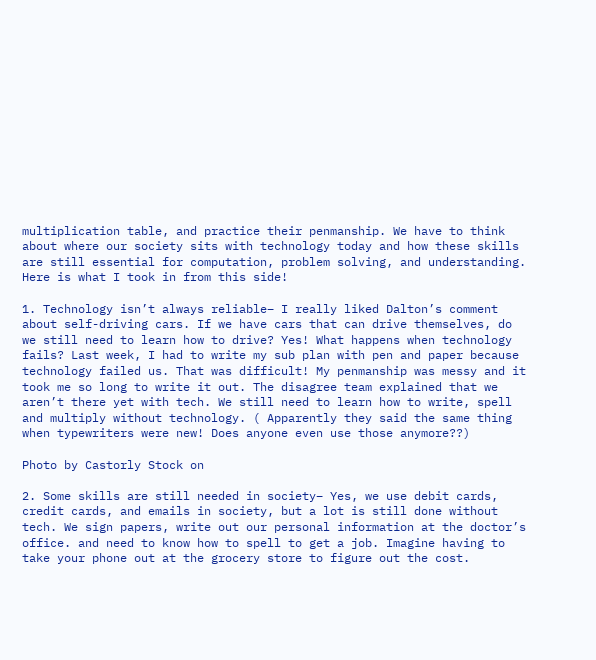multiplication table, and practice their penmanship. We have to think about where our society sits with technology today and how these skills are still essential for computation, problem solving, and understanding. Here is what I took in from this side!

1. Technology isn’t always reliable– I really liked Dalton’s comment about self-driving cars. If we have cars that can drive themselves, do we still need to learn how to drive? Yes! What happens when technology fails? Last week, I had to write my sub plan with pen and paper because technology failed us. That was difficult! My penmanship was messy and it took me so long to write it out. The disagree team explained that we aren’t there yet with tech. We still need to learn how to write, spell and multiply without technology. ( Apparently they said the same thing when typewriters were new! Does anyone even use those anymore??)

Photo by Castorly Stock on

2. Some skills are still needed in society– Yes, we use debit cards, credit cards, and emails in society, but a lot is still done without tech. We sign papers, write out our personal information at the doctor’s office. and need to know how to spell to get a job. Imagine having to take your phone out at the grocery store to figure out the cost.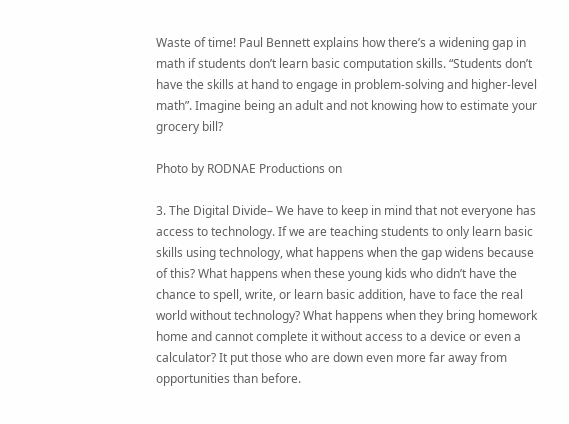Waste of time! Paul Bennett explains how there’s a widening gap in math if students don’t learn basic computation skills. “Students don’t have the skills at hand to engage in problem-solving and higher-level math”. Imagine being an adult and not knowing how to estimate your grocery bill?

Photo by RODNAE Productions on

3. The Digital Divide– We have to keep in mind that not everyone has access to technology. If we are teaching students to only learn basic skills using technology, what happens when the gap widens because of this? What happens when these young kids who didn’t have the chance to spell, write, or learn basic addition, have to face the real world without technology? What happens when they bring homework home and cannot complete it without access to a device or even a calculator? It put those who are down even more far away from opportunities than before.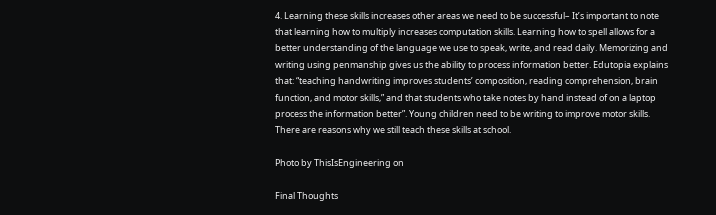4. Learning these skills increases other areas we need to be successful– It’s important to note that learning how to multiply increases computation skills. Learning how to spell allows for a better understanding of the language we use to speak, write, and read daily. Memorizing and writing using penmanship gives us the ability to process information better. Edutopia explains that: “teaching handwriting improves students’ composition, reading comprehension, brain function, and motor skills,” and that students who take notes by hand instead of on a laptop process the information better”. Young children need to be writing to improve motor skills. There are reasons why we still teach these skills at school.

Photo by ThisIsEngineering on

Final Thoughts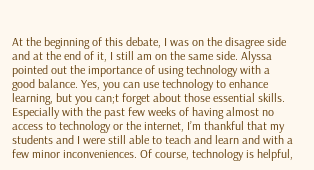At the beginning of this debate, I was on the disagree side and at the end of it, I still am on the same side. Alyssa pointed out the importance of using technology with a good balance. Yes, you can use technology to enhance learning, but you can;t forget about those essential skills. Especially with the past few weeks of having almost no access to technology or the internet, I’m thankful that my students and I were still able to teach and learn and with a few minor inconveniences. Of course, technology is helpful,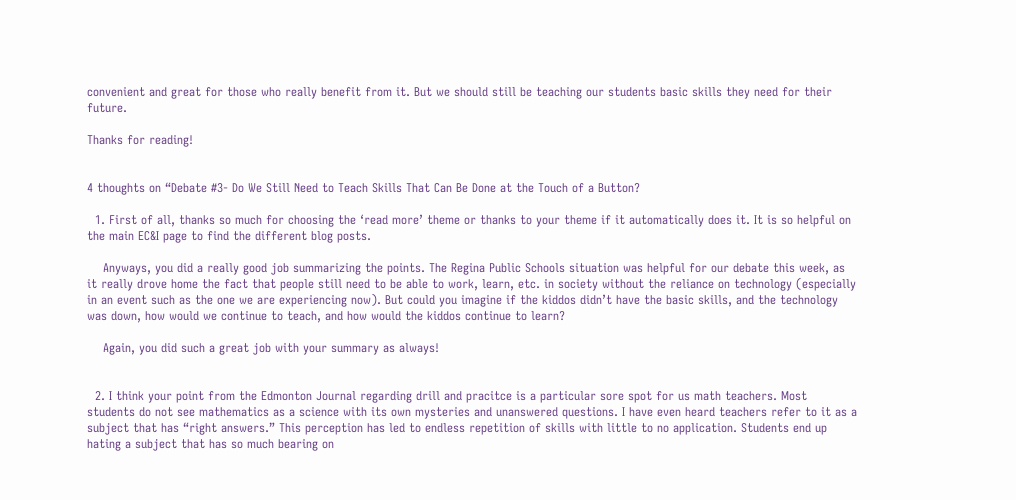convenient and great for those who really benefit from it. But we should still be teaching our students basic skills they need for their future.

Thanks for reading!


4 thoughts on “Debate #3- Do We Still Need to Teach Skills That Can Be Done at the Touch of a Button?

  1. First of all, thanks so much for choosing the ‘read more’ theme or thanks to your theme if it automatically does it. It is so helpful on the main EC&I page to find the different blog posts.

    Anyways, you did a really good job summarizing the points. The Regina Public Schools situation was helpful for our debate this week, as it really drove home the fact that people still need to be able to work, learn, etc. in society without the reliance on technology (especially in an event such as the one we are experiencing now). But could you imagine if the kiddos didn’t have the basic skills, and the technology was down, how would we continue to teach, and how would the kiddos continue to learn?

    Again, you did such a great job with your summary as always!


  2. I think your point from the Edmonton Journal regarding drill and pracitce is a particular sore spot for us math teachers. Most students do not see mathematics as a science with its own mysteries and unanswered questions. I have even heard teachers refer to it as a subject that has “right answers.” This perception has led to endless repetition of skills with little to no application. Students end up hating a subject that has so much bearing on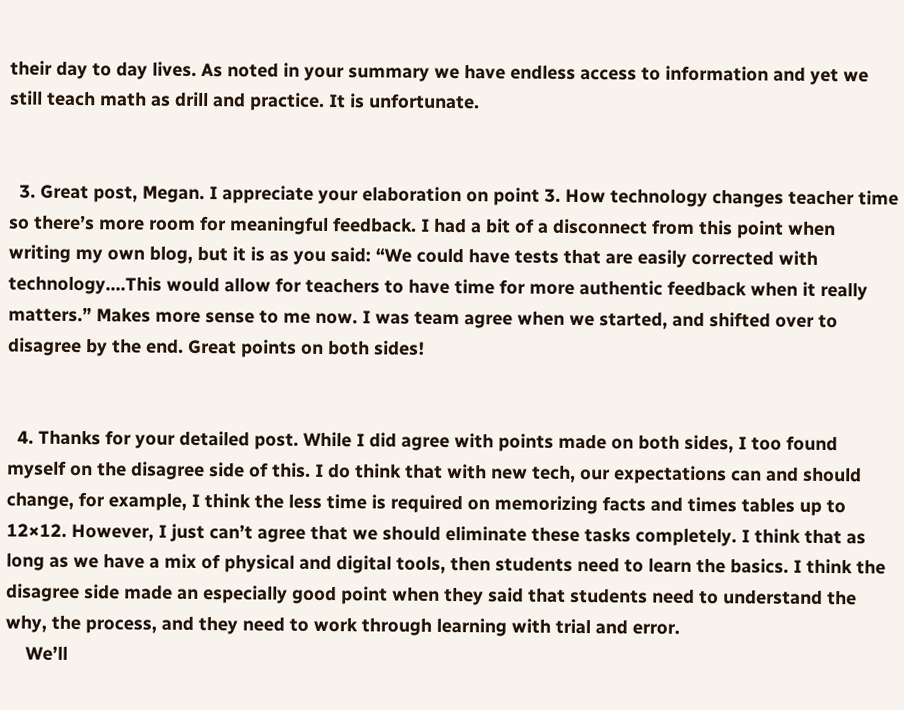their day to day lives. As noted in your summary we have endless access to information and yet we still teach math as drill and practice. It is unfortunate.


  3. Great post, Megan. I appreciate your elaboration on point 3. How technology changes teacher time so there’s more room for meaningful feedback. I had a bit of a disconnect from this point when writing my own blog, but it is as you said: “We could have tests that are easily corrected with technology….This would allow for teachers to have time for more authentic feedback when it really matters.” Makes more sense to me now. I was team agree when we started, and shifted over to disagree by the end. Great points on both sides!


  4. Thanks for your detailed post. While I did agree with points made on both sides, I too found myself on the disagree side of this. I do think that with new tech, our expectations can and should change, for example, I think the less time is required on memorizing facts and times tables up to 12×12. However, I just can’t agree that we should eliminate these tasks completely. I think that as long as we have a mix of physical and digital tools, then students need to learn the basics. I think the disagree side made an especially good point when they said that students need to understand the why, the process, and they need to work through learning with trial and error.
    We’ll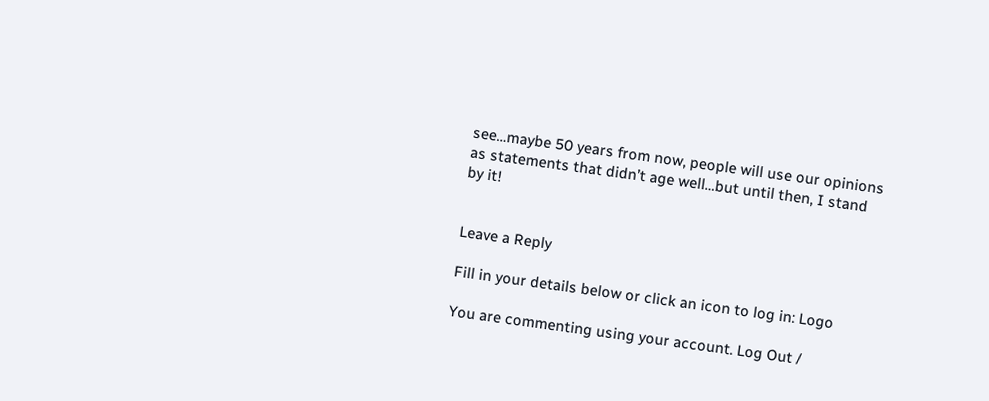see…maybe 50 years from now, people will use our opinions as statements that didn’t age well…but until then, I stand by it!


Leave a Reply

Fill in your details below or click an icon to log in: Logo

You are commenting using your account. Log Out /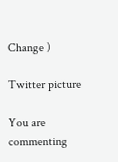Change )

Twitter picture

You are commenting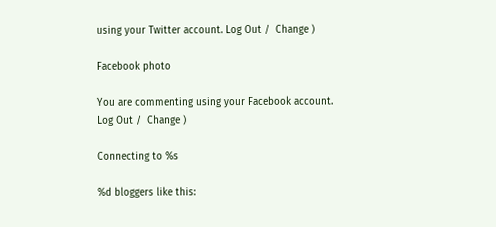using your Twitter account. Log Out /  Change )

Facebook photo

You are commenting using your Facebook account. Log Out /  Change )

Connecting to %s

%d bloggers like this: